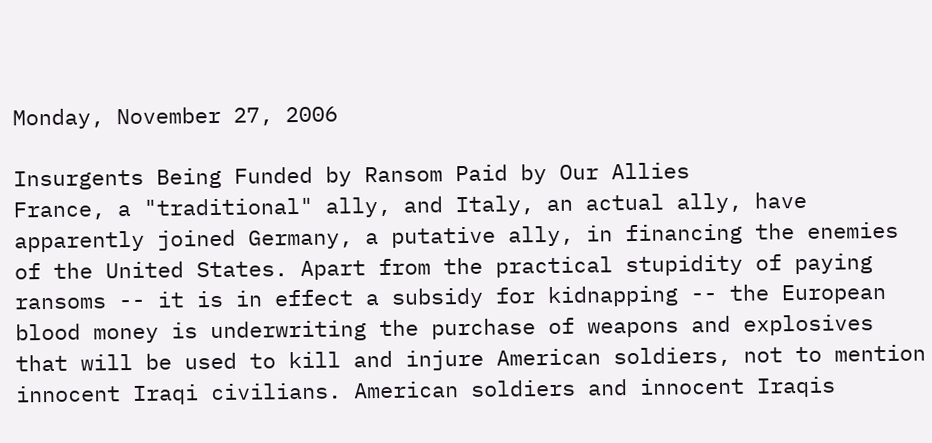Monday, November 27, 2006

Insurgents Being Funded by Ransom Paid by Our Allies
France, a "traditional" ally, and Italy, an actual ally, have apparently joined Germany, a putative ally, in financing the enemies of the United States. Apart from the practical stupidity of paying ransoms -- it is in effect a subsidy for kidnapping -- the European blood money is underwriting the purchase of weapons and explosives that will be used to kill and injure American soldiers, not to mention innocent Iraqi civilians. American soldiers and innocent Iraqis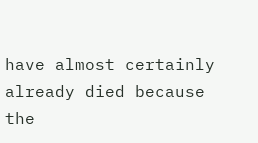have almost certainly already died because the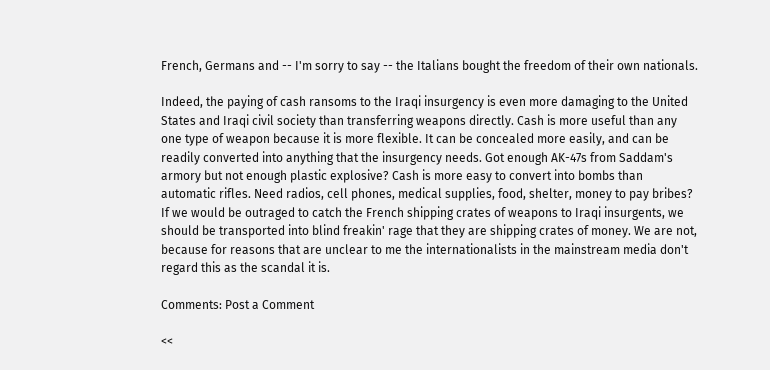French, Germans and -- I'm sorry to say -- the Italians bought the freedom of their own nationals.

Indeed, the paying of cash ransoms to the Iraqi insurgency is even more damaging to the United States and Iraqi civil society than transferring weapons directly. Cash is more useful than any one type of weapon because it is more flexible. It can be concealed more easily, and can be readily converted into anything that the insurgency needs. Got enough AK-47s from Saddam's armory but not enough plastic explosive? Cash is more easy to convert into bombs than automatic rifles. Need radios, cell phones, medical supplies, food, shelter, money to pay bribes? If we would be outraged to catch the French shipping crates of weapons to Iraqi insurgents, we should be transported into blind freakin' rage that they are shipping crates of money. We are not, because for reasons that are unclear to me the internationalists in the mainstream media don't regard this as the scandal it is.

Comments: Post a Comment

<<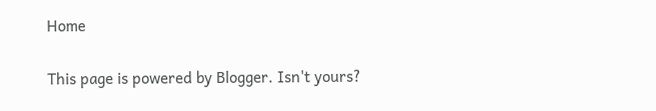Home

This page is powered by Blogger. Isn't yours?